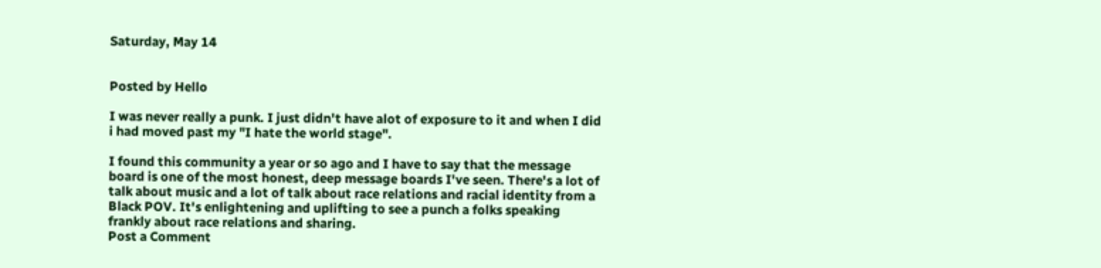Saturday, May 14


Posted by Hello

I was never really a punk. I just didn't have alot of exposure to it and when I did i had moved past my "I hate the world stage".

I found this community a year or so ago and I have to say that the message board is one of the most honest, deep message boards I've seen. There's a lot of talk about music and a lot of talk about race relations and racial identity from a Black POV. It's enlightening and uplifting to see a punch a folks speaking frankly about race relations and sharing.
Post a Comment